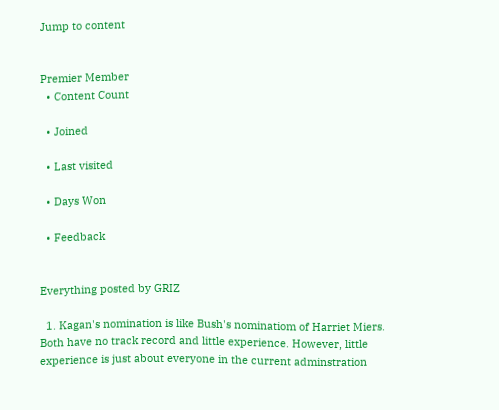Jump to content


Premier Member
  • Content Count

  • Joined

  • Last visited

  • Days Won

  • Feedback


Everything posted by GRIZ

  1. Kagan's nomination is like Bush's nominatiom of Harriet Miers. Both have no track record and little experience. However, little experience is just about everyone in the current adminstration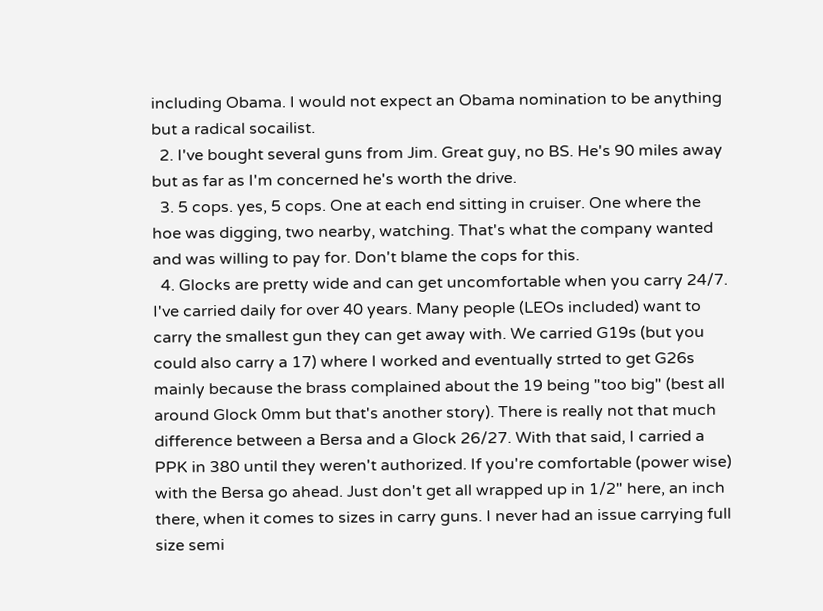including Obama. I would not expect an Obama nomination to be anything but a radical socailist.
  2. I've bought several guns from Jim. Great guy, no BS. He's 90 miles away but as far as I'm concerned he's worth the drive.
  3. 5 cops. yes, 5 cops. One at each end sitting in cruiser. One where the hoe was digging, two nearby, watching. That's what the company wanted and was willing to pay for. Don't blame the cops for this.
  4. Glocks are pretty wide and can get uncomfortable when you carry 24/7. I've carried daily for over 40 years. Many people (LEOs included) want to carry the smallest gun they can get away with. We carried G19s (but you could also carry a 17) where I worked and eventually strted to get G26s mainly because the brass complained about the 19 being "too big" (best all around Glock 0mm but that's another story). There is really not that much difference between a Bersa and a Glock 26/27. With that said, I carried a PPK in 380 until they weren't authorized. If you're comfortable (power wise) with the Bersa go ahead. Just don't get all wrapped up in 1/2" here, an inch there, when it comes to sizes in carry guns. I never had an issue carrying full size semi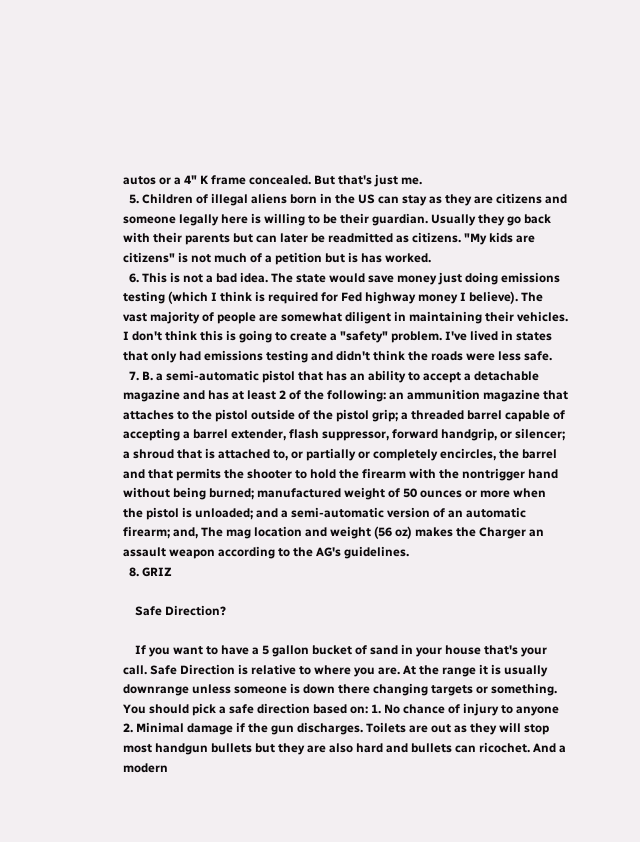autos or a 4" K frame concealed. But that's just me.
  5. Children of illegal aliens born in the US can stay as they are citizens and someone legally here is willing to be their guardian. Usually they go back with their parents but can later be readmitted as citizens. "My kids are citizens" is not much of a petition but is has worked.
  6. This is not a bad idea. The state would save money just doing emissions testing (which I think is required for Fed highway money I believe). The vast majority of people are somewhat diligent in maintaining their vehicles. I don't think this is going to create a "safety" problem. I've lived in states that only had emissions testing and didn't think the roads were less safe.
  7. B. a semi-automatic pistol that has an ability to accept a detachable magazine and has at least 2 of the following: an ammunition magazine that attaches to the pistol outside of the pistol grip; a threaded barrel capable of accepting a barrel extender, flash suppressor, forward handgrip, or silencer; a shroud that is attached to, or partially or completely encircles, the barrel and that permits the shooter to hold the firearm with the nontrigger hand without being burned; manufactured weight of 50 ounces or more when the pistol is unloaded; and a semi-automatic version of an automatic firearm; and, The mag location and weight (56 oz) makes the Charger an assault weapon according to the AG's guidelines.
  8. GRIZ

    Safe Direction?

    If you want to have a 5 gallon bucket of sand in your house that's your call. Safe Direction is relative to where you are. At the range it is usually downrange unless someone is down there changing targets or something. You should pick a safe direction based on: 1. No chance of injury to anyone 2. Minimal damage if the gun discharges. Toilets are out as they will stop most handgun bullets but they are also hard and bullets can ricochet. And a modern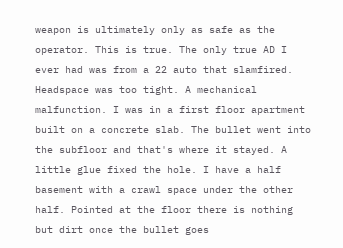weapon is ultimately only as safe as the operator. This is true. The only true AD I ever had was from a 22 auto that slamfired. Headspace was too tight. A mechanical malfunction. I was in a first floor apartment built on a concrete slab. The bullet went into the subfloor and that's where it stayed. A little glue fixed the hole. I have a half basement with a crawl space under the other half. Pointed at the floor there is nothing but dirt once the bullet goes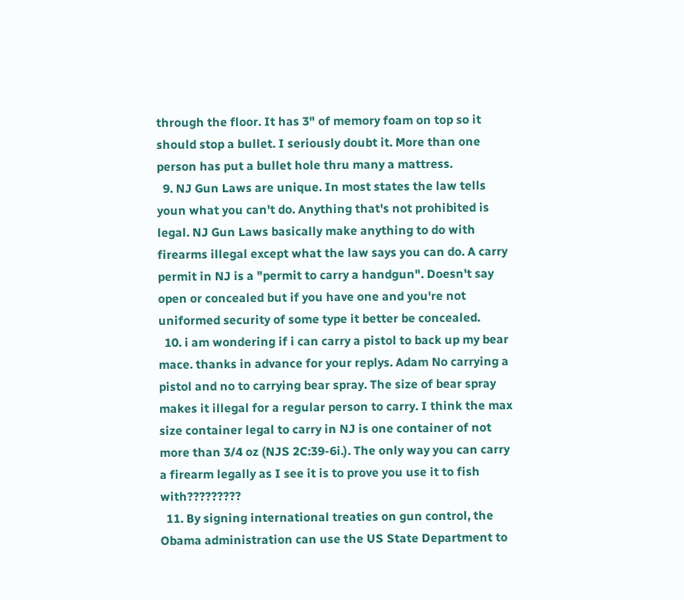through the floor. It has 3" of memory foam on top so it should stop a bullet. I seriously doubt it. More than one person has put a bullet hole thru many a mattress.
  9. NJ Gun Laws are unique. In most states the law tells youn what you can't do. Anything that's not prohibited is legal. NJ Gun Laws basically make anything to do with firearms illegal except what the law says you can do. A carry permit in NJ is a "permit to carry a handgun". Doesn't say open or concealed but if you have one and you're not uniformed security of some type it better be concealed.
  10. i am wondering if i can carry a pistol to back up my bear mace. thanks in advance for your replys. Adam No carrying a pistol and no to carrying bear spray. The size of bear spray makes it illegal for a regular person to carry. I think the max size container legal to carry in NJ is one container of not more than 3/4 oz (NJS 2C:39-6i.). The only way you can carry a firearm legally as I see it is to prove you use it to fish with?????????
  11. By signing international treaties on gun control, the Obama administration can use the US State Department to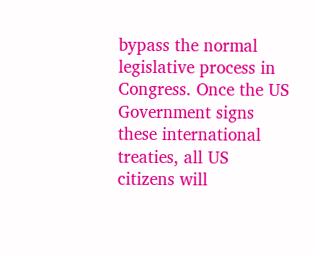bypass the normal legislative process in Congress. Once the US Government signs these international treaties, all US citizens will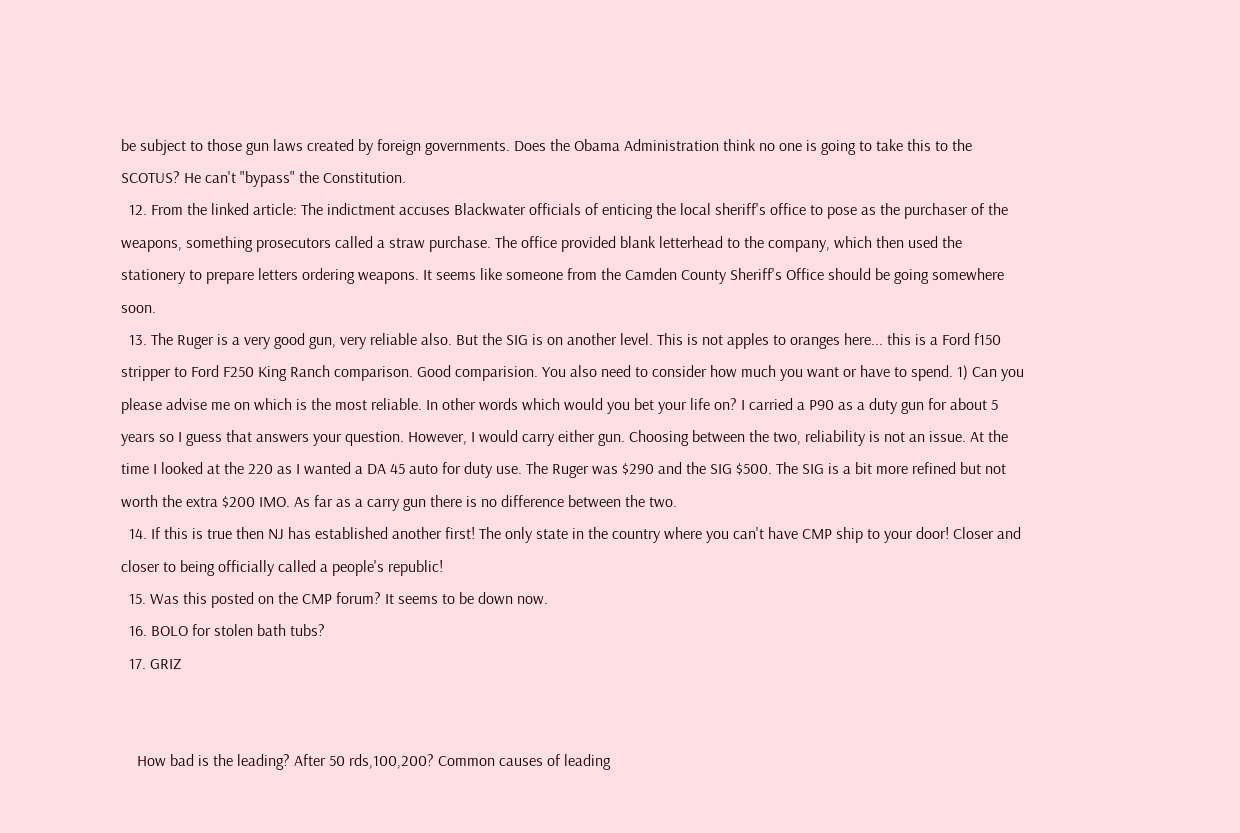be subject to those gun laws created by foreign governments. Does the Obama Administration think no one is going to take this to the SCOTUS? He can't "bypass" the Constitution.
  12. From the linked article: The indictment accuses Blackwater officials of enticing the local sheriff's office to pose as the purchaser of the weapons, something prosecutors called a straw purchase. The office provided blank letterhead to the company, which then used the stationery to prepare letters ordering weapons. It seems like someone from the Camden County Sheriff's Office should be going somewhere soon.
  13. The Ruger is a very good gun, very reliable also. But the SIG is on another level. This is not apples to oranges here... this is a Ford f150 stripper to Ford F250 King Ranch comparison. Good comparision. You also need to consider how much you want or have to spend. 1) Can you please advise me on which is the most reliable. In other words which would you bet your life on? I carried a P90 as a duty gun for about 5 years so I guess that answers your question. However, I would carry either gun. Choosing between the two, reliability is not an issue. At the time I looked at the 220 as I wanted a DA 45 auto for duty use. The Ruger was $290 and the SIG $500. The SIG is a bit more refined but not worth the extra $200 IMO. As far as a carry gun there is no difference between the two.
  14. If this is true then NJ has established another first! The only state in the country where you can't have CMP ship to your door! Closer and closer to being officially called a people's republic!
  15. Was this posted on the CMP forum? It seems to be down now.
  16. BOLO for stolen bath tubs?
  17. GRIZ


    How bad is the leading? After 50 rds,100,200? Common causes of leading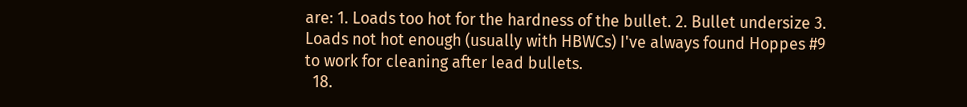are: 1. Loads too hot for the hardness of the bullet. 2. Bullet undersize 3. Loads not hot enough (usually with HBWCs) I've always found Hoppes #9 to work for cleaning after lead bullets.
  18.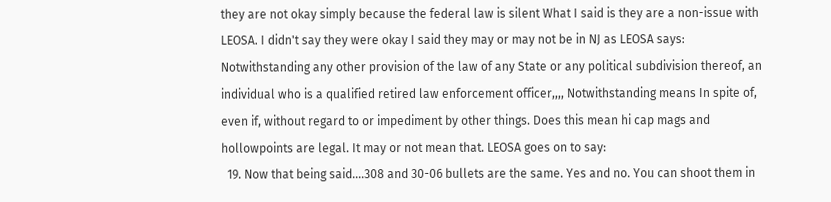they are not okay simply because the federal law is silent What I said is they are a non-issue with LEOSA. I didn't say they were okay I said they may or may not be in NJ as LEOSA says: Notwithstanding any other provision of the law of any State or any political subdivision thereof, an individual who is a qualified retired law enforcement officer,,,, Notwithstanding means In spite of, even if, without regard to or impediment by other things. Does this mean hi cap mags and hollowpoints are legal. It may or not mean that. LEOSA goes on to say:
  19. Now that being said....308 and 30-06 bullets are the same. Yes and no. You can shoot them in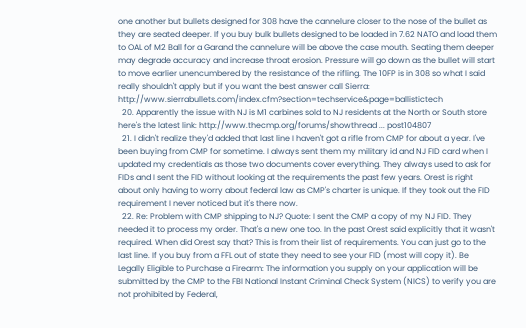one another but bullets designed for 308 have the cannelure closer to the nose of the bullet as they are seated deeper. If you buy bulk bullets designed to be loaded in 7.62 NATO and load them to OAL of M2 Ball for a Garand the cannelure will be above the case mouth. Seating them deeper may degrade accuracy and increase throat erosion. Pressure will go down as the bullet will start to move earlier unencumbered by the resistance of the rifling. The 10FP is in 308 so what I said really shouldn't apply but if you want the best answer call Sierra: http://www.sierrabullets.com/index.cfm?section=techservice&page=ballistictech
  20. Apparently the issue with NJ is M1 carbines sold to NJ residents at the North or South store here's the latest link: http://www.thecmp.org/forums/showthread ... post104807
  21. I didn't realize they'd added that last line I haven't got a rifle from CMP for about a year. I've been buying from CMP for sometime. I always sent them my military id and NJ FID card when I updated my credentials as those two documents cover everything. They always used to ask for FIDs and I sent the FID without looking at the requirements the past few years. Orest is right about only having to worry about federal law as CMP's charter is unique. If they took out the FID requirement I never noticed but it's there now.
  22. Re: Problem with CMP shipping to NJ? Quote: I sent the CMP a copy of my NJ FID. They needed it to process my order. That's a new one too. In the past Orest said explicitly that it wasn't required. When did Orest say that? This is from their list of requirements. You can just go to the last line. If you buy from a FFL out of state they need to see your FID (most will copy it). Be Legally Eligible to Purchase a Firearm: The information you supply on your application will be submitted by the CMP to the FBI National Instant Criminal Check System (NICS) to verify you are not prohibited by Federal,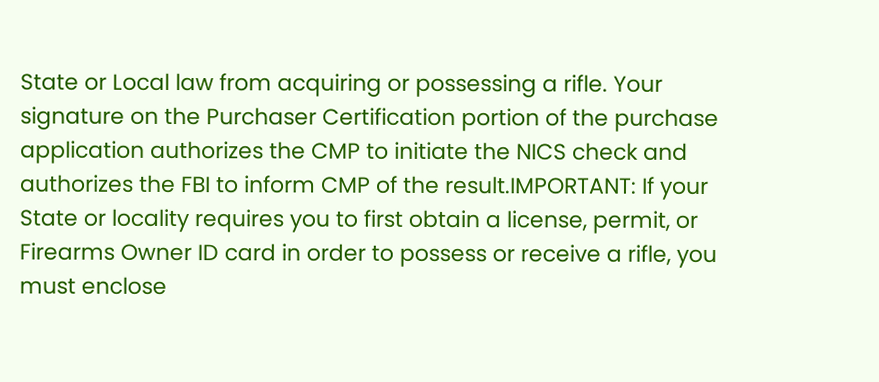State or Local law from acquiring or possessing a rifle. Your signature on the Purchaser Certification portion of the purchase application authorizes the CMP to initiate the NICS check and authorizes the FBI to inform CMP of the result.IMPORTANT: If your State or locality requires you to first obtain a license, permit, or Firearms Owner ID card in order to possess or receive a rifle, you must enclose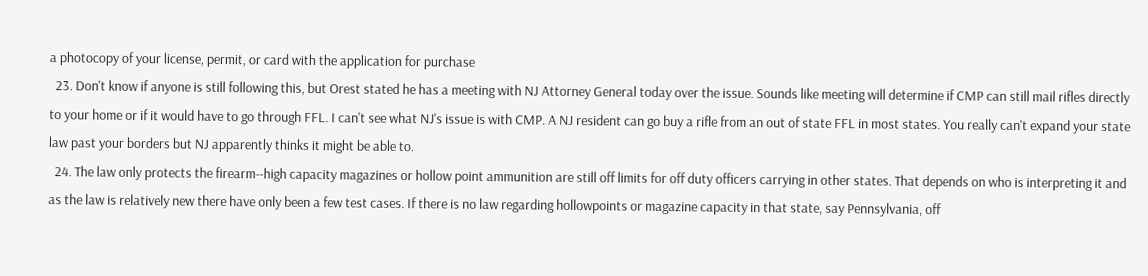a photocopy of your license, permit, or card with the application for purchase
  23. Don't know if anyone is still following this, but Orest stated he has a meeting with NJ Attorney General today over the issue. Sounds like meeting will determine if CMP can still mail rifles directly to your home or if it would have to go through FFL. I can't see what NJ's issue is with CMP. A NJ resident can go buy a rifle from an out of state FFL in most states. You really can't expand your state law past your borders but NJ apparently thinks it might be able to.
  24. The law only protects the firearm--high capacity magazines or hollow point ammunition are still off limits for off duty officers carrying in other states. That depends on who is interpreting it and as the law is relatively new there have only been a few test cases. If there is no law regarding hollowpoints or magazine capacity in that state, say Pennsylvania, off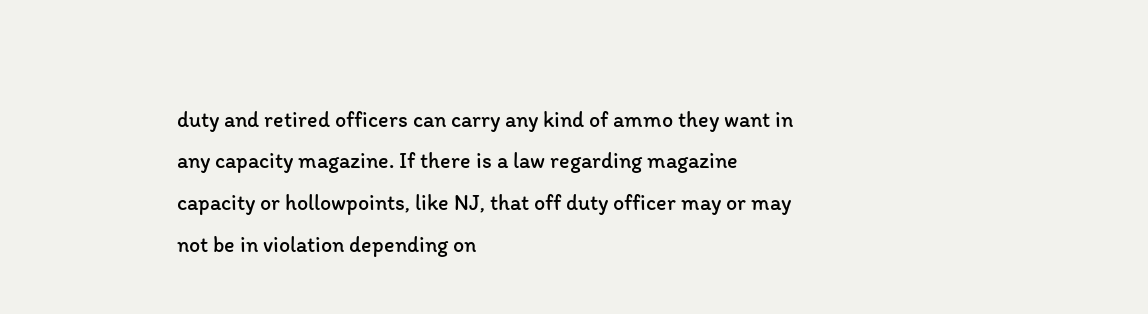duty and retired officers can carry any kind of ammo they want in any capacity magazine. If there is a law regarding magazine capacity or hollowpoints, like NJ, that off duty officer may or may not be in violation depending on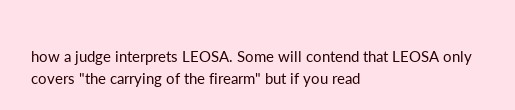how a judge interprets LEOSA. Some will contend that LEOSA only covers "the carrying of the firearm" but if you read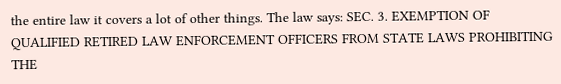the entire law it covers a lot of other things. The law says: SEC. 3. EXEMPTION OF QUALIFIED RETIRED LAW ENFORCEMENT OFFICERS FROM STATE LAWS PROHIBITING THE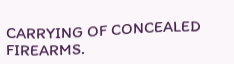CARRYING OF CONCEALED FIREARMS.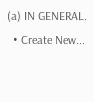(a) IN GENERAL.
  • Create New...